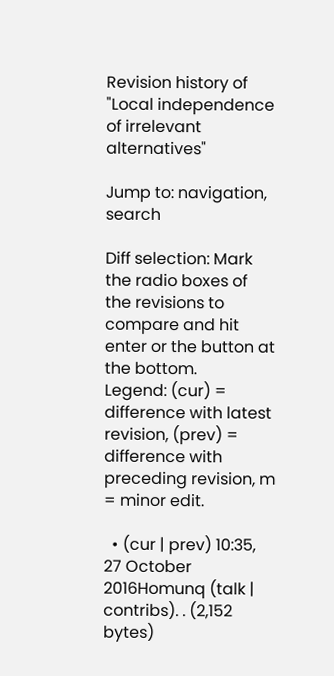Revision history of "Local independence of irrelevant alternatives"

Jump to: navigation, search

Diff selection: Mark the radio boxes of the revisions to compare and hit enter or the button at the bottom.
Legend: (cur) = difference with latest revision, (prev) = difference with preceding revision, m = minor edit.

  • (cur | prev) 10:35, 27 October 2016Homunq (talk | contribs). . (2,152 bytes)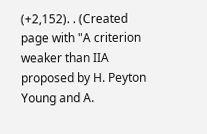(+2,152). . (Created page with "A criterion weaker than IIA proposed by H. Peyton Young and A.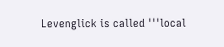Levenglick is called '''local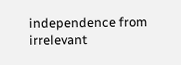independence from irrelevant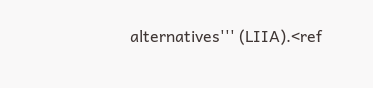alternatives''' (LIIA).<ref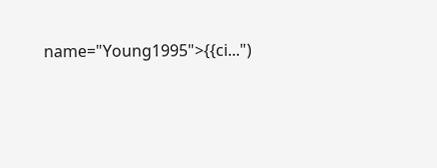name="Young1995">{{ci...")